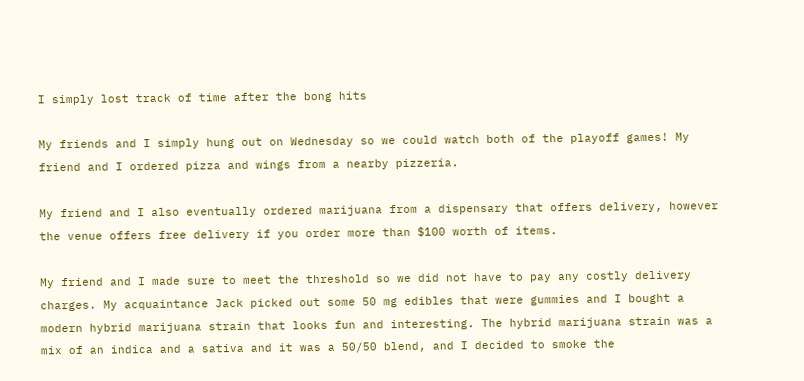I simply lost track of time after the bong hits

My friends and I simply hung out on Wednesday so we could watch both of the playoff games! My friend and I ordered pizza and wings from a nearby pizzeria.

My friend and I also eventually ordered marijuana from a dispensary that offers delivery, however the venue offers free delivery if you order more than $100 worth of items.

My friend and I made sure to meet the threshold so we did not have to pay any costly delivery charges. My acquaintance Jack picked out some 50 mg edibles that were gummies and I bought a modern hybrid marijuana strain that looks fun and interesting. The hybrid marijuana strain was a mix of an indica and a sativa and it was a 50/50 blend, and I decided to smoke the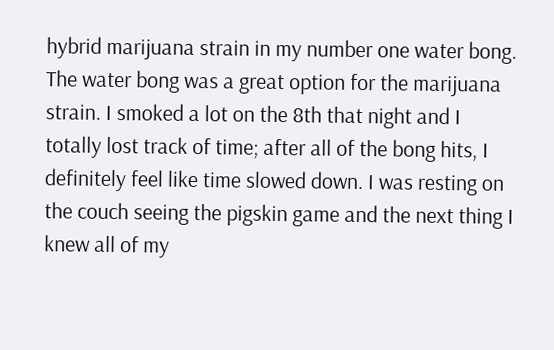hybrid marijuana strain in my number one water bong. The water bong was a great option for the marijuana strain. I smoked a lot on the 8th that night and I totally lost track of time; after all of the bong hits, I definitely feel like time slowed down. I was resting on the couch seeing the pigskin game and the next thing I knew all of my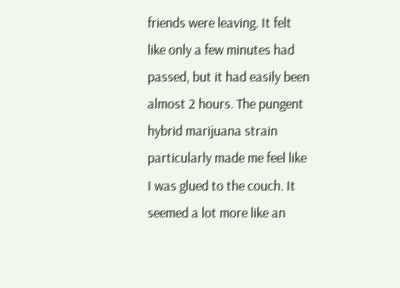friends were leaving. It felt like only a few minutes had passed, but it had easily been almost 2 hours. The pungent hybrid marijuana strain particularly made me feel like I was glued to the couch. It seemed a lot more like an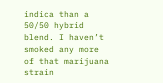indica than a 50/50 hybrid blend. I haven’t smoked any more of that marijuana strain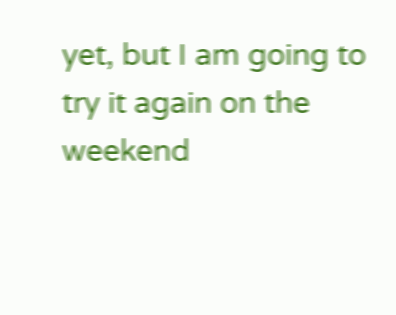yet, but I am going to try it again on the weekend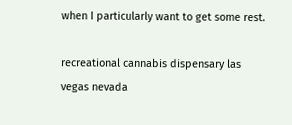when I particularly want to get some rest.

recreational cannabis dispensary las vegas nevada